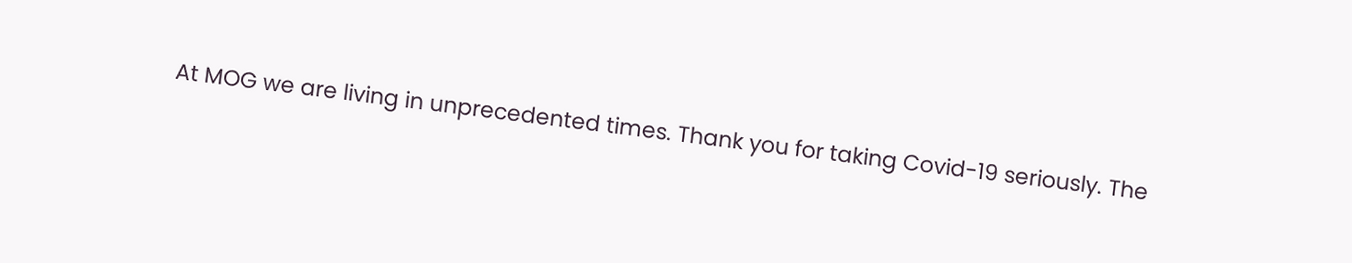At MOG we are living in unprecedented times. Thank you for taking Covid-19 seriously. The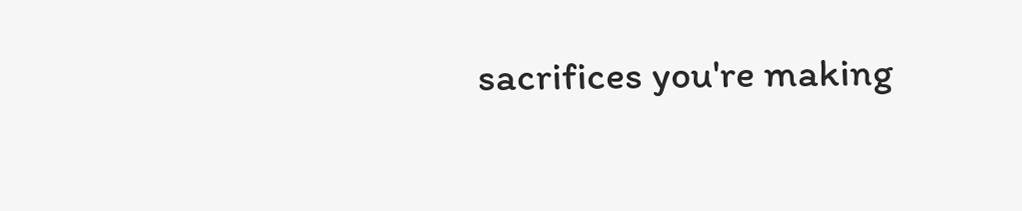sacrifices you're making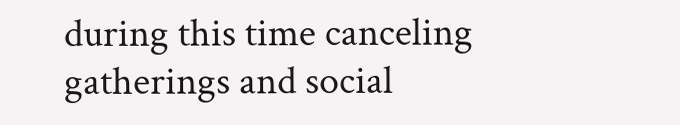during this time canceling gatherings and social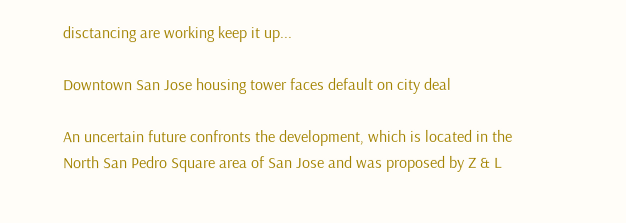disctancing are working keep it up...

Downtown San Jose housing tower faces default on city deal

An uncertain future confronts the development, which is located in the North San Pedro Square area of San Jose and was proposed by Z & L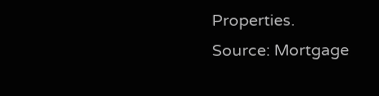Properties.
Source: Mortgage